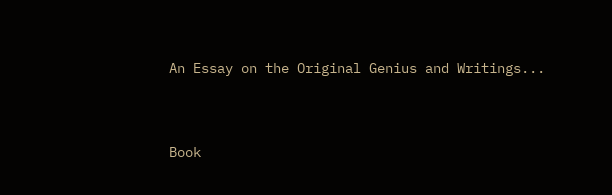An Essay on the Original Genius and Writings...


Book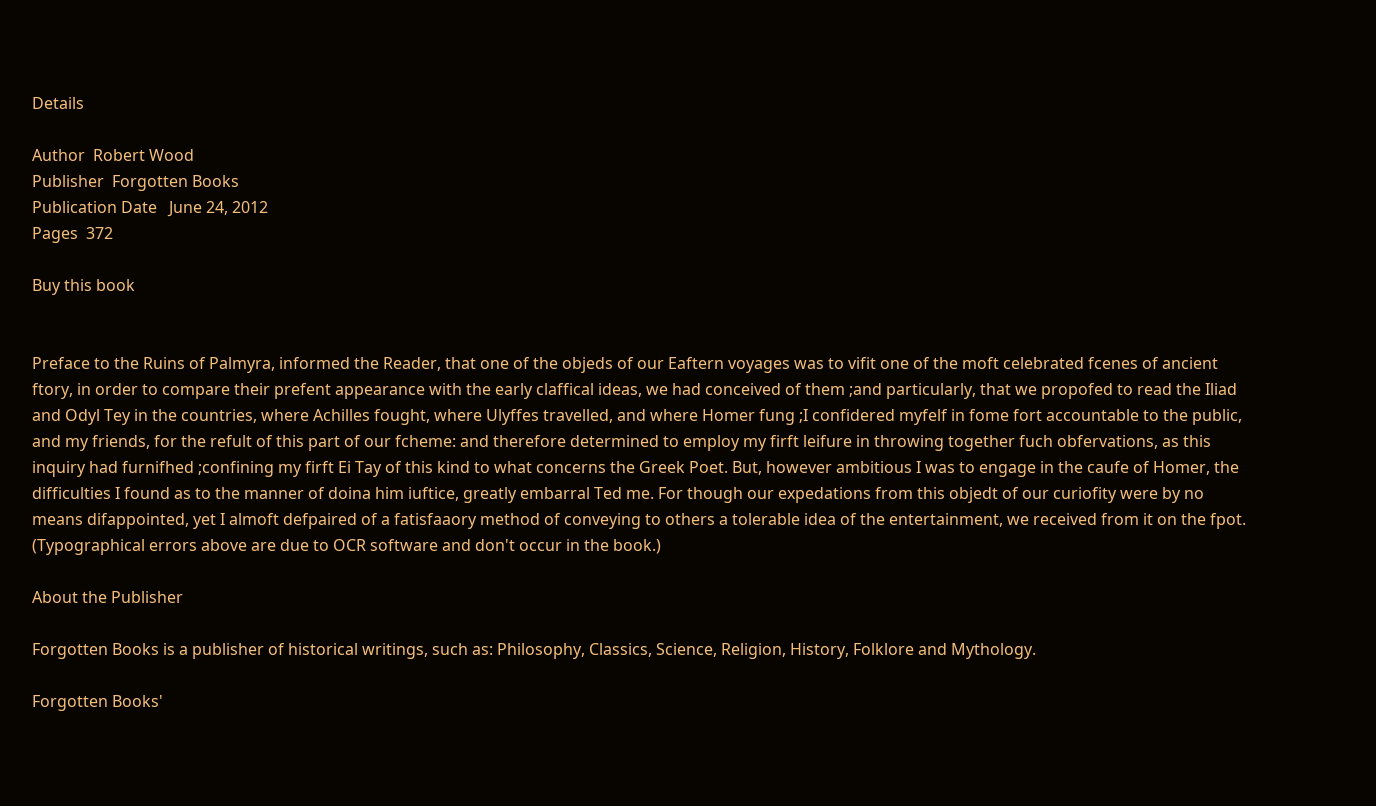Details

Author  Robert Wood
Publisher  Forgotten Books
Publication Date   June 24, 2012
Pages  372

Buy this book


Preface to the Ruins of Palmyra, informed the Reader, that one of the objeds of our Eaftern voyages was to vifit one of the moft celebrated fcenes of ancient ftory, in order to compare their prefent appearance with the early claffical ideas, we had conceived of them ;and particularly, that we propofed to read the Iliad and Odyl Tey in the countries, where Achilles fought, where Ulyffes travelled, and where Homer fung ;I confidered myfelf in fome fort accountable to the public, and my friends, for the refult of this part of our fcheme: and therefore determined to employ my firft leifure in throwing together fuch obfervations, as this inquiry had furnifhed ;confining my firft Ei Tay of this kind to what concerns the Greek Poet. But, however ambitious I was to engage in the caufe of Homer, the difficulties I found as to the manner of doina him iuftice, greatly embarral Ted me. For though our expedations from this objedt of our curiofity were by no means difappointed, yet I almoft defpaired of a fatisfaaory method of conveying to others a tolerable idea of the entertainment, we received from it on the fpot.
(Typographical errors above are due to OCR software and don't occur in the book.)

About the Publisher

Forgotten Books is a publisher of historical writings, such as: Philosophy, Classics, Science, Religion, History, Folklore and Mythology.

Forgotten Books'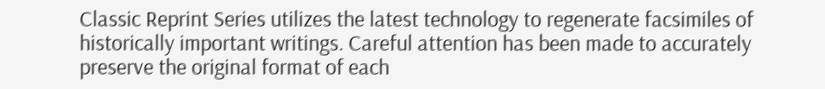Classic Reprint Series utilizes the latest technology to regenerate facsimiles of historically important writings. Careful attention has been made to accurately preserve the original format of each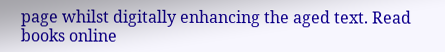page whilst digitally enhancing the aged text. Read books online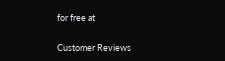for free at

Customer Reviews